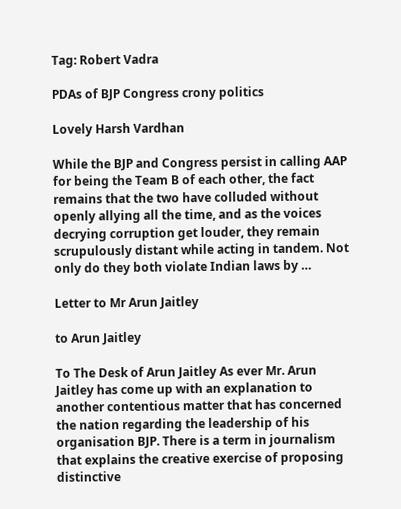Tag: Robert Vadra

PDAs of BJP Congress crony politics

Lovely Harsh Vardhan

While the BJP and Congress persist in calling AAP for being the Team B of each other, the fact remains that the two have colluded without openly allying all the time, and as the voices decrying corruption get louder, they remain scrupulously distant while acting in tandem. Not only do they both violate Indian laws by …

Letter to Mr Arun Jaitley

to Arun Jaitley

To The Desk of Arun Jaitley As ever Mr. Arun Jaitley has come up with an explanation to another contentious matter that has concerned the nation regarding the leadership of his organisation BJP. There is a term in journalism that explains the creative exercise of proposing distinctive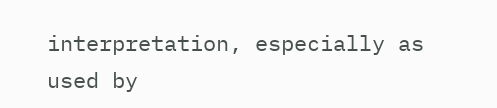interpretation, especially as used by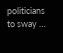politicians to sway …